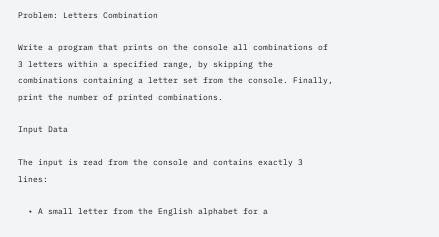Problem: Letters Combination

Write a program that prints on the console all combinations of 3 letters within a specified range, by skipping the combinations containing a letter set from the console. Finally, print the number of printed combinations.

Input Data

The input is read from the console and contains exactly 3 lines:

  • A small letter from the English alphabet for a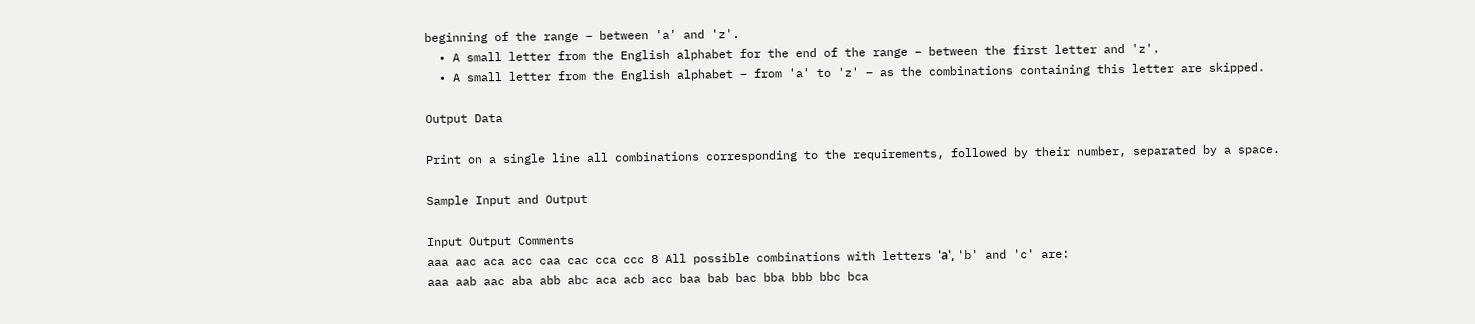beginning of the range – between 'a' and 'z'.
  • A small letter from the English alphabet for the end of the range – between the first letter and 'z'.
  • A small letter from the English alphabet – from 'a' to 'z' – as the combinations containing this letter are skipped.

Output Data

Print on a single line all combinations corresponding to the requirements, followed by their number, separated by a space.

Sample Input and Output

Input Output Comments
aaa aac aca acc caa cac cca ccc 8 All possible combinations with letters 'а', 'b' and 'c' are:
aaa aab aac aba abb abc aca acb acc baa bab bac bba bbb bbc bca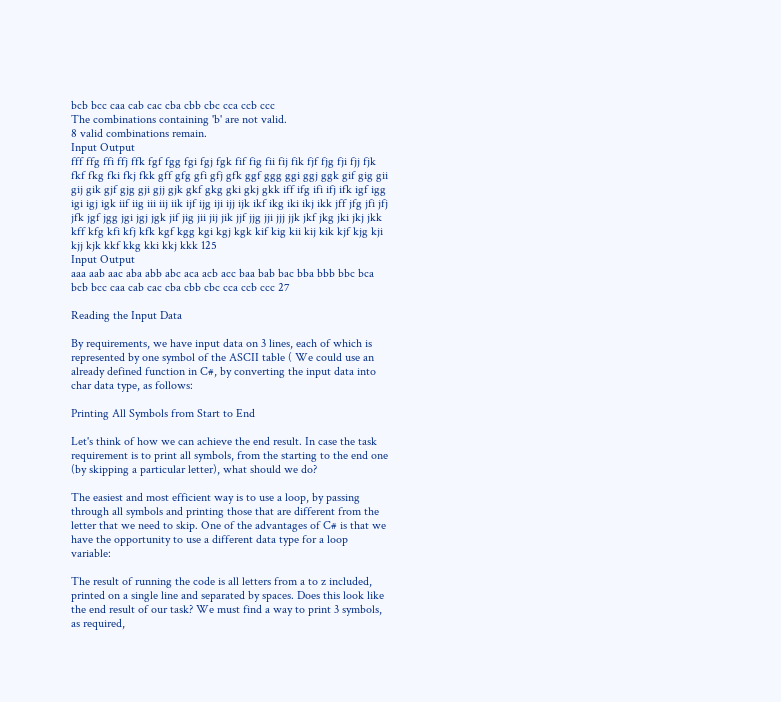bcb bcc caa cab cac cba cbb cbc cca ccb ccc
The combinations containing 'b' are not valid.
8 valid combinations remain.
Input Output
fff ffg ffi ffj ffk fgf fgg fgi fgj fgk fif fig fii fij fik fjf fjg fji fjj fjk fkf fkg fki fkj fkk gff gfg gfi gfj gfk ggf ggg ggi ggj ggk gif gig gii gij gik gjf gjg gji gjj gjk gkf gkg gki gkj gkk iff ifg ifi ifj ifk igf igg igi igj igk iif iig iii iij iik ijf ijg iji ijj ijk ikf ikg iki ikj ikk jff jfg jfi jfj jfk jgf jgg jgi jgj jgk jif jig jii jij jik jjf jjg jji jjj jjk jkf jkg jki jkj jkk kff kfg kfi kfj kfk kgf kgg kgi kgj kgk kif kig kii kij kik kjf kjg kji kjj kjk kkf kkg kki kkj kkk 125
Input Output
aaa aab aac aba abb abc aca acb acc baa bab bac bba bbb bbc bca bcb bcc caa cab cac cba cbb cbc cca ccb ccc 27

Reading the Input Data

By requirements, we have input data on 3 lines, each of which is represented by one symbol of the ASCII table ( We could use an already defined function in C#, by converting the input data into char data type, as follows:

Printing All Symbols from Start to End

Let's think of how we can achieve the end result. In case the task requirement is to print all symbols, from the starting to the end one (by skipping a particular letter), what should we do?

The easiest and most efficient way is to use a loop, by passing through all symbols and printing those that are different from the letter that we need to skip. One of the advantages of C# is that we have the opportunity to use a different data type for a loop variable:

The result of running the code is all letters from a to z included, printed on a single line and separated by spaces. Does this look like the end result of our task? We must find a way to print 3 symbols, as required,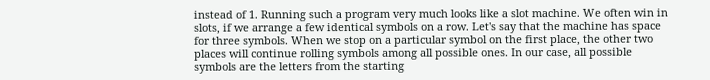instead of 1. Running such a program very much looks like a slot machine. We often win in slots, if we arrange a few identical symbols on a row. Let's say that the machine has space for three symbols. When we stop on a particular symbol on the first place, the other two places will continue rolling symbols among all possible ones. In our case, all possible symbols are the letters from the starting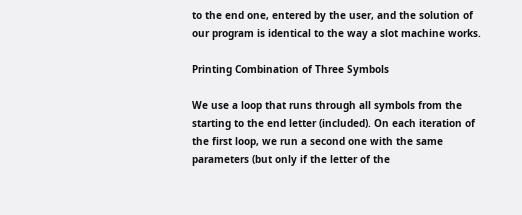to the end one, entered by the user, and the solution of our program is identical to the way a slot machine works.

Printing Combination of Three Symbols

We use a loop that runs through all symbols from the starting to the end letter (included). On each iteration of the first loop, we run a second one with the same parameters (but only if the letter of the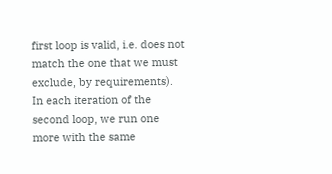first loop is valid, i.e. does not match the one that we must exclude, by requirements). In each iteration of the second loop, we run one more with the same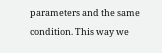parameters and the same condition. This way we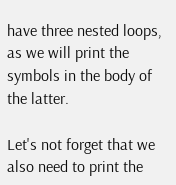have three nested loops, as we will print the symbols in the body of the latter.

Let's not forget that we also need to print the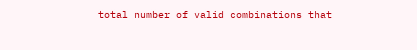total number of valid combinations that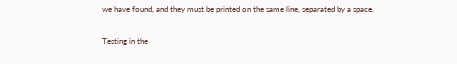we have found, and they must be printed on the same line, separated by a space.

Testing in the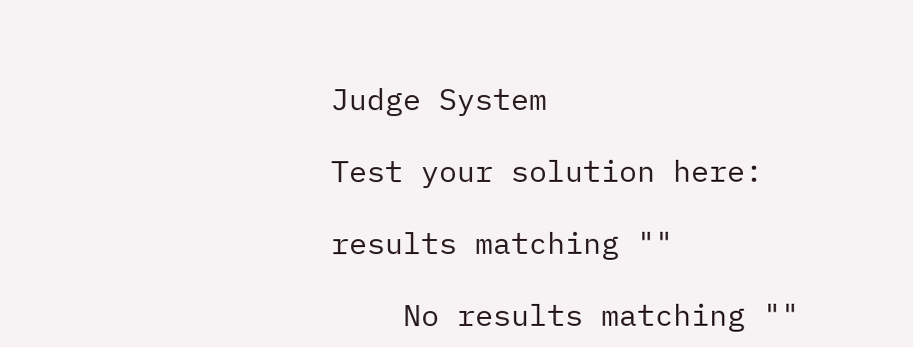Judge System

Test your solution here:

results matching ""

    No results matching ""